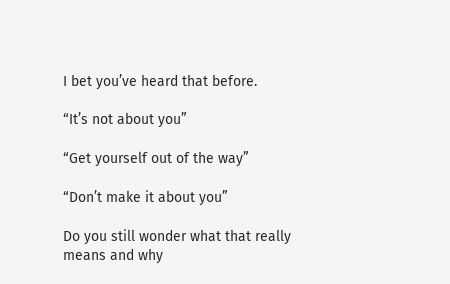I bet you’ve heard that before.

“It’s not about you”

“Get yourself out of the way”

“Don’t make it about you”

Do you still wonder what that really means and why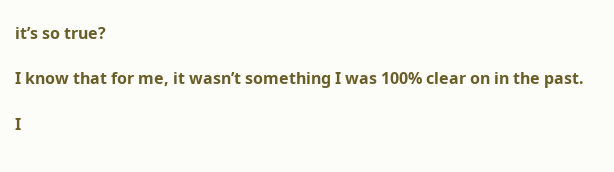it’s so true?

I know that for me, it wasn’t something I was 100% clear on in the past.

I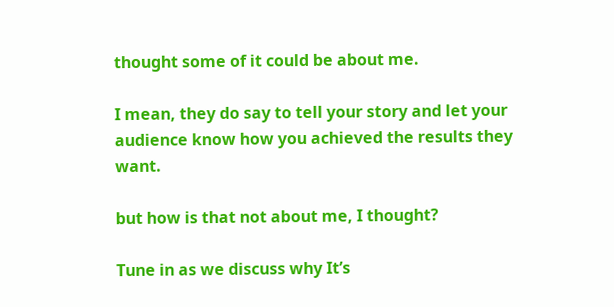thought some of it could be about me.

I mean, they do say to tell your story and let your audience know how you achieved the results they want.

but how is that not about me, I thought?

Tune in as we discuss why It’s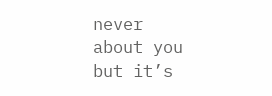never about you but it’s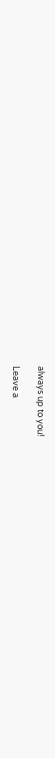always up to you!

Leave a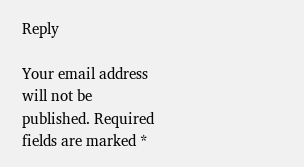Reply

Your email address will not be published. Required fields are marked *